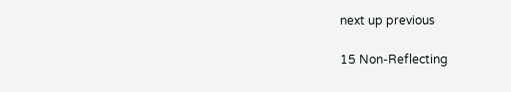next up previous

15 Non-Reflecting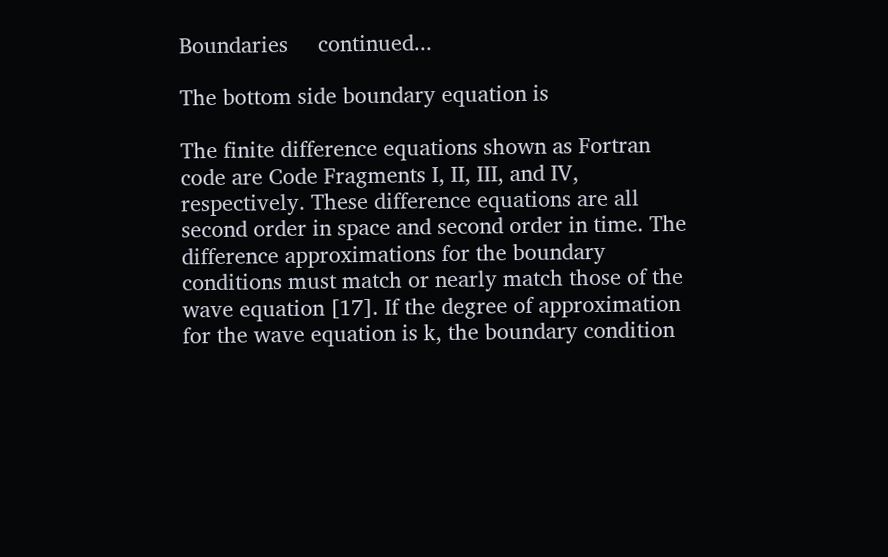Boundaries     continued...

The bottom side boundary equation is

The finite difference equations shown as Fortran code are Code Fragments I, II, III, and IV, respectively. These difference equations are all second order in space and second order in time. The difference approximations for the boundary conditions must match or nearly match those of the wave equation [17]. If the degree of approximation for the wave equation is k, the boundary condition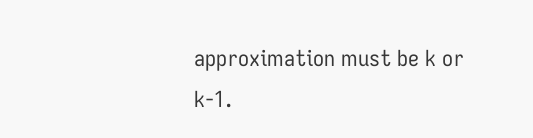approximation must be k or k-1.